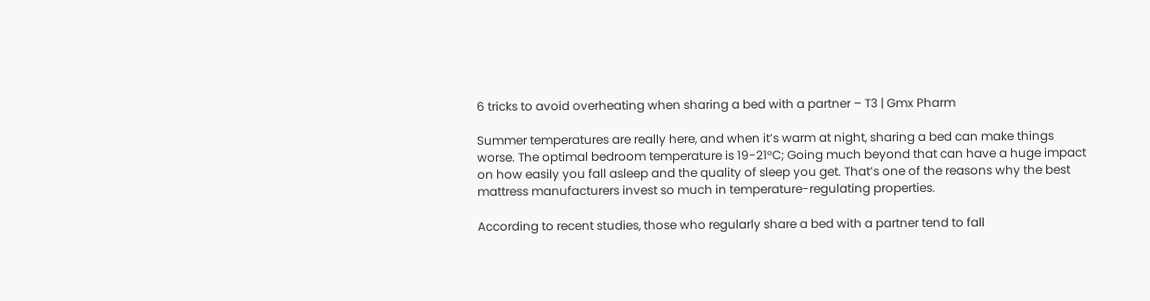6 tricks to avoid overheating when sharing a bed with a partner – T3 | Gmx Pharm

Summer temperatures are really here, and when it’s warm at night, sharing a bed can make things worse. The optimal bedroom temperature is 19-21°C; Going much beyond that can have a huge impact on how easily you fall asleep and the quality of sleep you get. That’s one of the reasons why the best mattress manufacturers invest so much in temperature-regulating properties.

According to recent studies, those who regularly share a bed with a partner tend to fall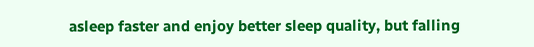asleep faster and enjoy better sleep quality, but falling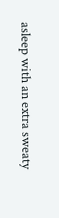asleep with an extra sweaty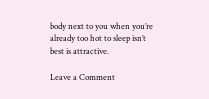body next to you when you’re already too hot to sleep isn’t best is attractive.

Leave a Comment